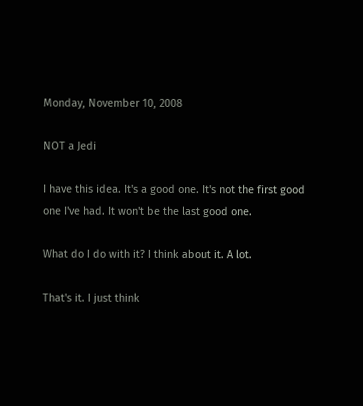Monday, November 10, 2008

NOT a Jedi

I have this idea. It's a good one. It's not the first good one I've had. It won't be the last good one.

What do I do with it? I think about it. A lot.

That's it. I just think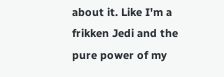about it. Like I'm a frikken Jedi and the pure power of my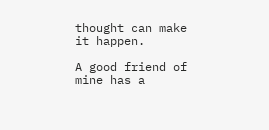thought can make it happen.

A good friend of mine has a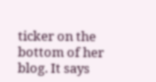ticker on the bottom of her blog. It says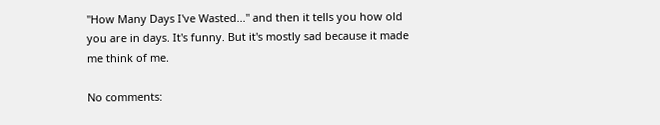"How Many Days I've Wasted..." and then it tells you how old you are in days. It's funny. But it's mostly sad because it made me think of me.

No comments: